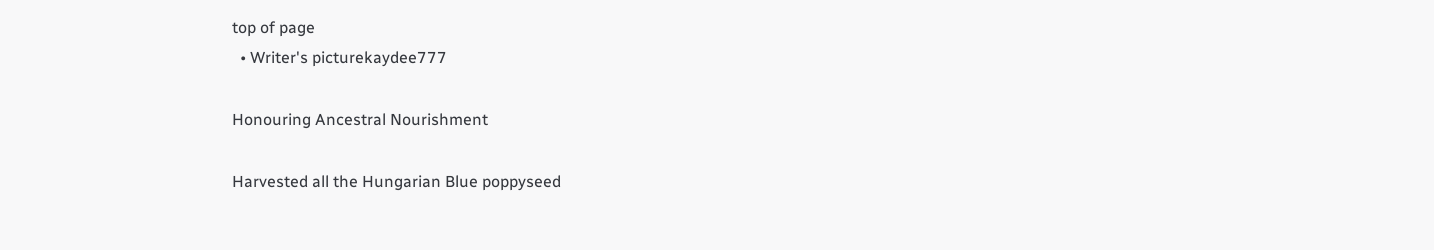top of page
  • Writer's picturekaydee777

Honouring Ancestral Nourishment

Harvested all the Hungarian Blue poppyseed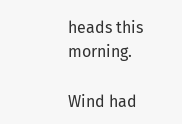heads this morning.

Wind had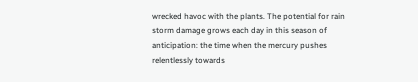wrecked havoc with the plants. The potential for rain storm damage grows each day in this season of anticipation: the time when the mercury pushes relentlessly towards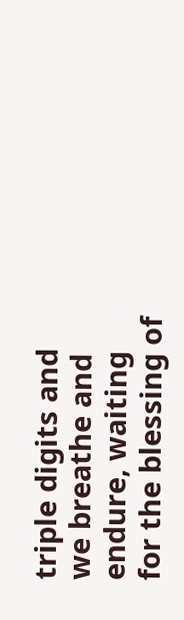triple digits and we breathe and endure, waiting for the blessing of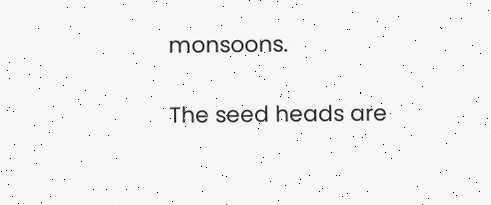monsoons.

The seed heads are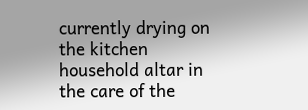currently drying on the kitchen household altar in the care of the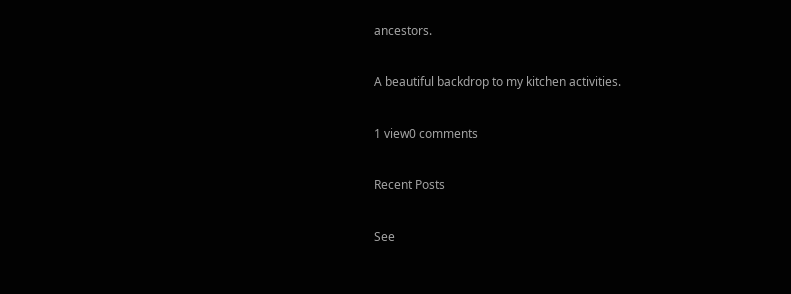ancestors.

A beautiful backdrop to my kitchen activities.

1 view0 comments

Recent Posts

See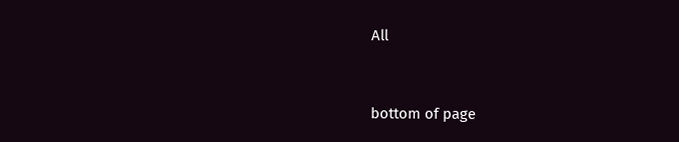All


bottom of page